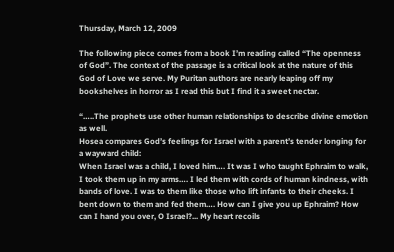Thursday, March 12, 2009

The following piece comes from a book I’m reading called “The openness of God”. The context of the passage is a critical look at the nature of this God of Love we serve. My Puritan authors are nearly leaping off my bookshelves in horror as I read this but I find it a sweet nectar.

“…..The prophets use other human relationships to describe divine emotion as well.
Hosea compares God’s feelings for Israel with a parent’s tender longing for a wayward child:
When Israel was a child, I loved him…. It was I who taught Ephraim to walk, I took them up in my arms…. I led them with cords of human kindness, with bands of love. I was to them like those who lift infants to their cheeks. I bent down to them and fed them…. How can I give you up Ephraim? How can I hand you over, O Israel?... My heart recoils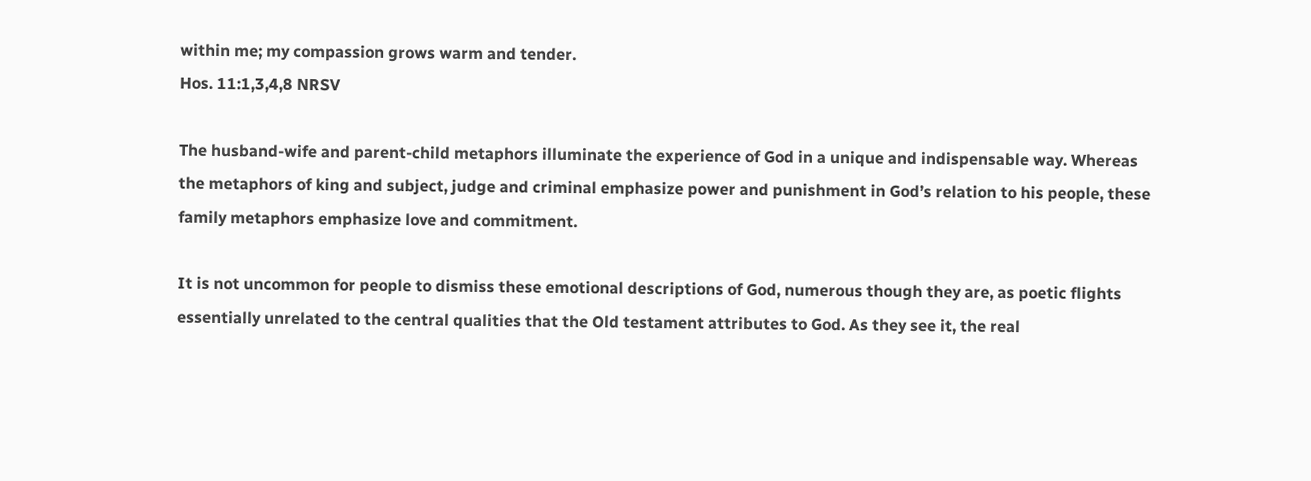within me; my compassion grows warm and tender.
Hos. 11:1,3,4,8 NRSV

The husband-wife and parent-child metaphors illuminate the experience of God in a unique and indispensable way. Whereas the metaphors of king and subject, judge and criminal emphasize power and punishment in God’s relation to his people, these family metaphors emphasize love and commitment.

It is not uncommon for people to dismiss these emotional descriptions of God, numerous though they are, as poetic flights essentially unrelated to the central qualities that the Old testament attributes to God. As they see it, the real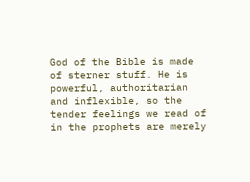God of the Bible is made of sterner stuff. He is powerful, authoritarian and inflexible, so the tender feelings we read of in the prophets are merely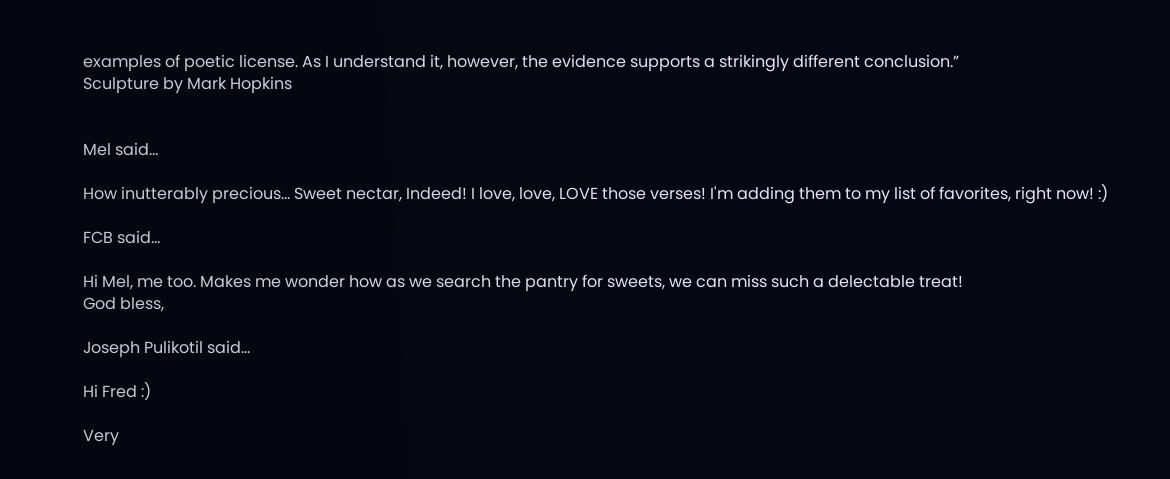examples of poetic license. As I understand it, however, the evidence supports a strikingly different conclusion.”
Sculpture by Mark Hopkins


Mel said...

How inutterably precious... Sweet nectar, Indeed! I love, love, LOVE those verses! I'm adding them to my list of favorites, right now! :)

FCB said...

Hi Mel, me too. Makes me wonder how as we search the pantry for sweets, we can miss such a delectable treat!
God bless,

Joseph Pulikotil said...

Hi Fred :)

Very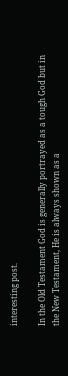interesting post.

In the Old Testament God is generally portrayed as a tough God but in the New Testament, He is always shown as a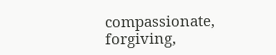compassionate, forgiving,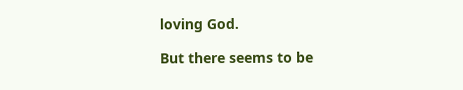loving God.

But there seems to be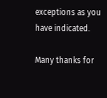exceptions as you have indicated.

Many thanks for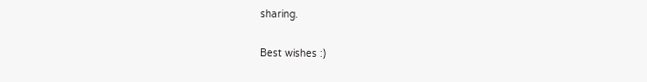sharing.

Best wishes :)